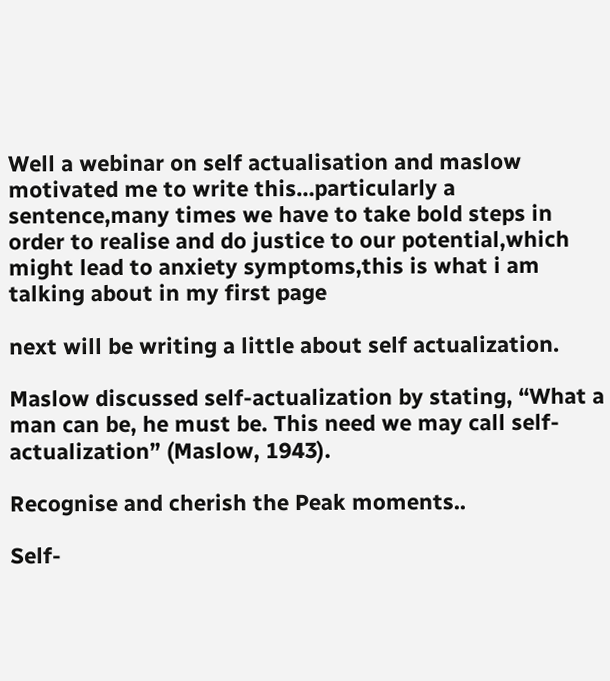Well a webinar on self actualisation and maslow motivated me to write this…particularly a sentence,many times we have to take bold steps in order to realise and do justice to our potential,which might lead to anxiety symptoms,this is what i am talking about in my first page

next will be writing a little about self actualization.

Maslow discussed self-actualization by stating, “What a man can be, he must be. This need we may call self-actualization” (Maslow, 1943).

Recognise and cherish the Peak moments..

Self-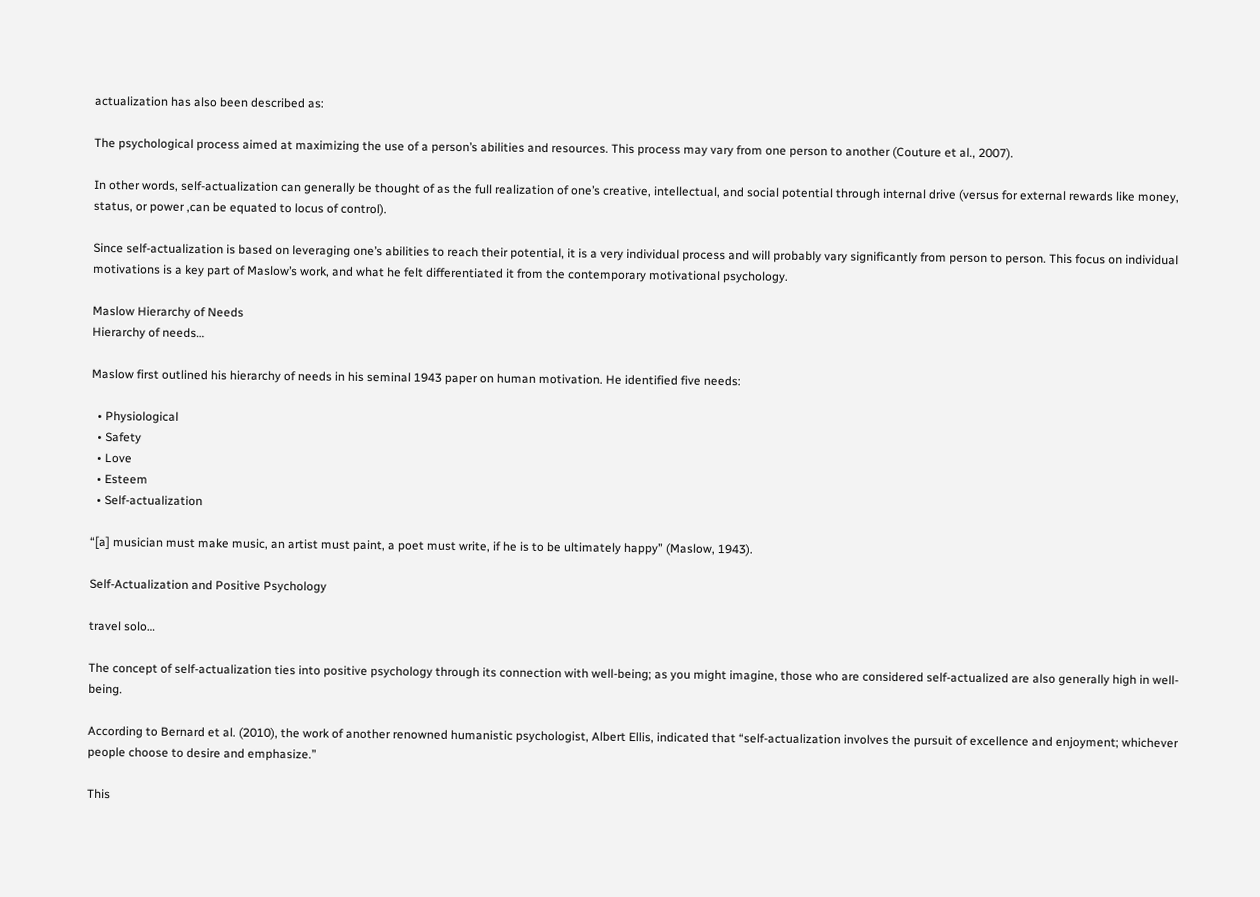actualization has also been described as:

The psychological process aimed at maximizing the use of a person’s abilities and resources. This process may vary from one person to another (Couture et al., 2007).

In other words, self-actualization can generally be thought of as the full realization of one’s creative, intellectual, and social potential through internal drive (versus for external rewards like money, status, or power ,can be equated to locus of control).

Since self-actualization is based on leveraging one’s abilities to reach their potential, it is a very individual process and will probably vary significantly from person to person. This focus on individual motivations is a key part of Maslow’s work, and what he felt differentiated it from the contemporary motivational psychology.

Maslow Hierarchy of Needs
Hierarchy of needs…

Maslow first outlined his hierarchy of needs in his seminal 1943 paper on human motivation. He identified five needs:

  • Physiological
  • Safety
  • Love
  • Esteem
  • Self-actualization

“[a] musician must make music, an artist must paint, a poet must write, if he is to be ultimately happy” (Maslow, 1943).

Self-Actualization and Positive Psychology

travel solo…

The concept of self-actualization ties into positive psychology through its connection with well-being; as you might imagine, those who are considered self-actualized are also generally high in well-being.

According to Bernard et al. (2010), the work of another renowned humanistic psychologist, Albert Ellis, indicated that “self-actualization involves the pursuit of excellence and enjoyment; whichever people choose to desire and emphasize.”

This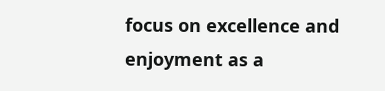focus on excellence and enjoyment as a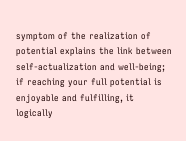symptom of the realization of potential explains the link between self-actualization and well-being; if reaching your full potential is enjoyable and fulfilling, it logically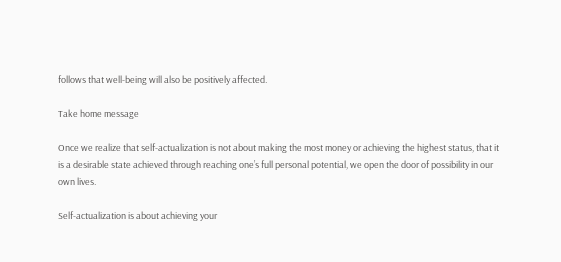follows that well-being will also be positively affected.

Take home message

Once we realize that self-actualization is not about making the most money or achieving the highest status, that it is a desirable state achieved through reaching one’s full personal potential, we open the door of possibility in our own lives.

Self-actualization is about achieving your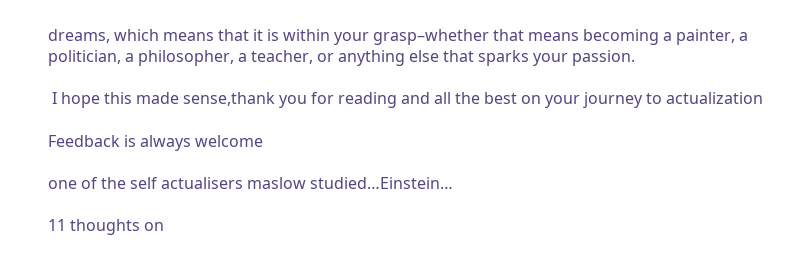dreams, which means that it is within your grasp–whether that means becoming a painter, a politician, a philosopher, a teacher, or anything else that sparks your passion.

 I hope this made sense,thank you for reading and all the best on your journey to actualization

Feedback is always welcome

one of the self actualisers maslow studied…Einstein…

11 thoughts on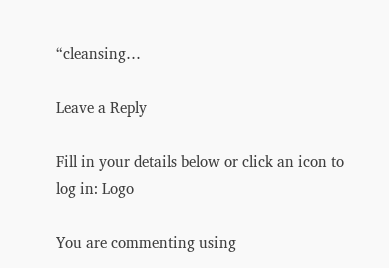“cleansing…

Leave a Reply

Fill in your details below or click an icon to log in: Logo

You are commenting using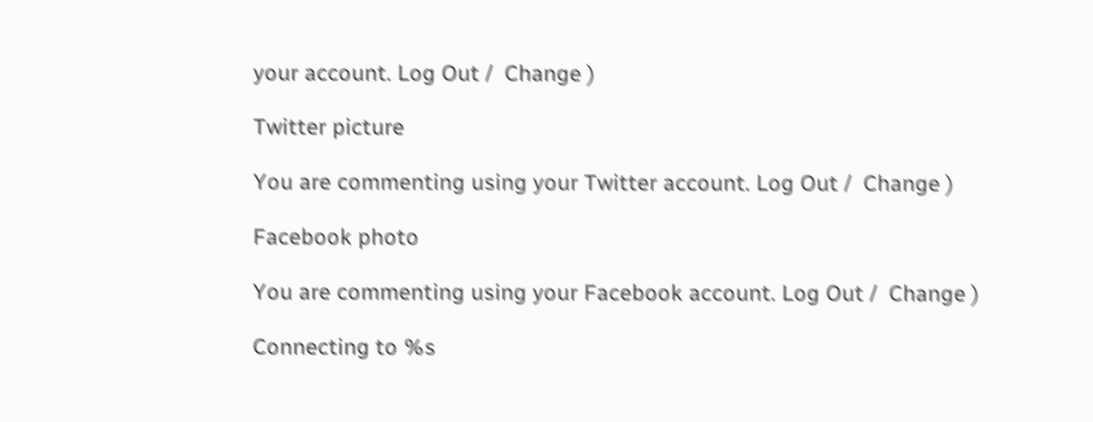your account. Log Out /  Change )

Twitter picture

You are commenting using your Twitter account. Log Out /  Change )

Facebook photo

You are commenting using your Facebook account. Log Out /  Change )

Connecting to %s